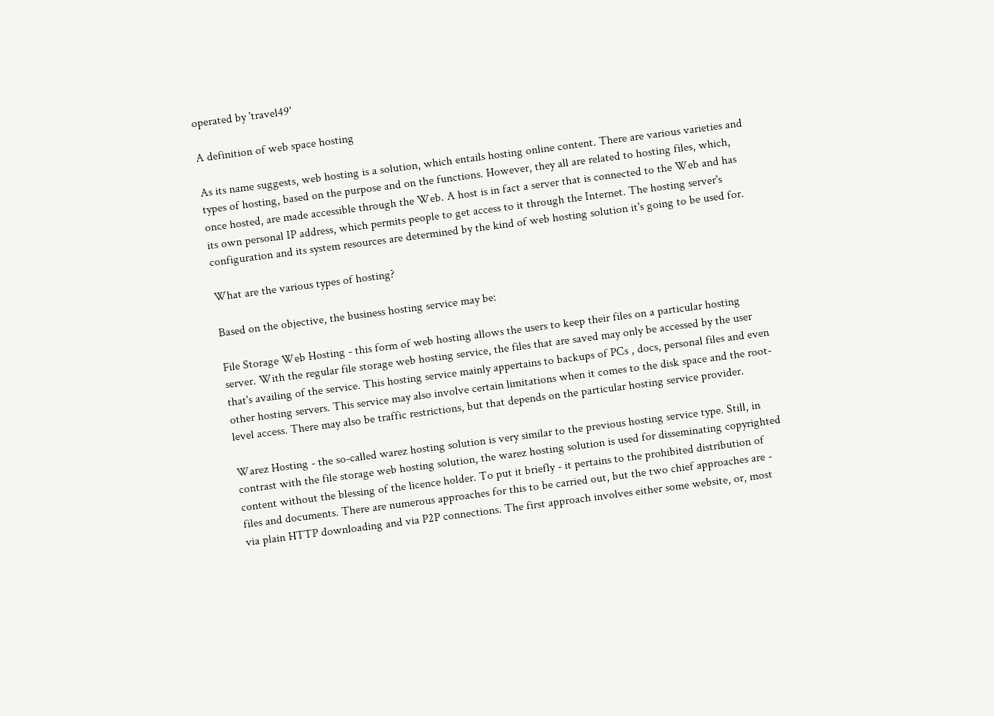operated by 'travel49'

A definition of web space hosting

As its name suggests, web hosting is a solution, which entails hosting online content. There are various varieties and types of hosting, based on the purpose and on the functions. However, they all are related to hosting files, which, once hosted, are made accessible through the Web. A host is in fact a server that is connected to the Web and has its own personal IP address, which permits people to get access to it through the Internet. The hosting server's configuration and its system resources are determined by the kind of web hosting solution it's going to be used for.

What are the various types of hosting?

Based on the objective, the business hosting service may be:

File Storage Web Hosting - this form of web hosting allows the users to keep their files on a particular hosting server. With the regular file storage web hosting service, the files that are saved may only be accessed by the user that's availing of the service. This hosting service mainly appertains to backups of PCs , docs, personal files and even other hosting servers. This service may also involve certain limitations when it comes to the disk space and the root-level access. There may also be traffic restrictions, but that depends on the particular hosting service provider.

Warez Hosting - the so-called warez hosting solution is very similar to the previous hosting service type. Still, in contrast with the file storage web hosting solution, the warez hosting solution is used for disseminating copyrighted content without the blessing of the licence holder. To put it briefly - it pertains to the prohibited distribution of files and documents. There are numerous approaches for this to be carried out, but the two chief approaches are - via plain HTTP downloading and via P2P connections. The first approach involves either some website, or, most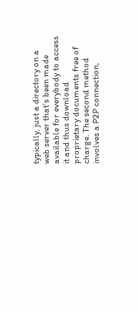typically, just a directory on a web server that's been made available for everybody to access it and thus download proprietary documents free of charge. The second method involves a P2P connection,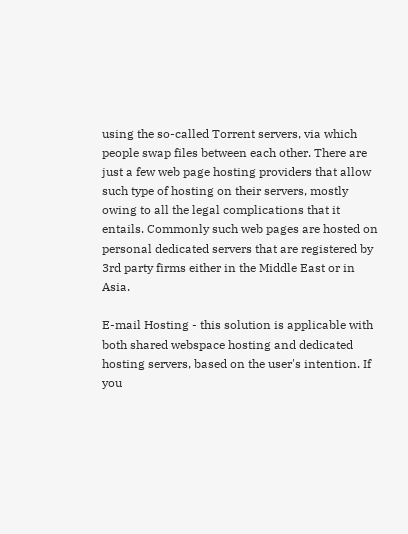using the so-called Torrent servers, via which people swap files between each other. There are just a few web page hosting providers that allow such type of hosting on their servers, mostly owing to all the legal complications that it entails. Commonly such web pages are hosted on personal dedicated servers that are registered by 3rd party firms either in the Middle East or in Asia.

E-mail Hosting - this solution is applicable with both shared webspace hosting and dedicated hosting servers, based on the user's intention. If you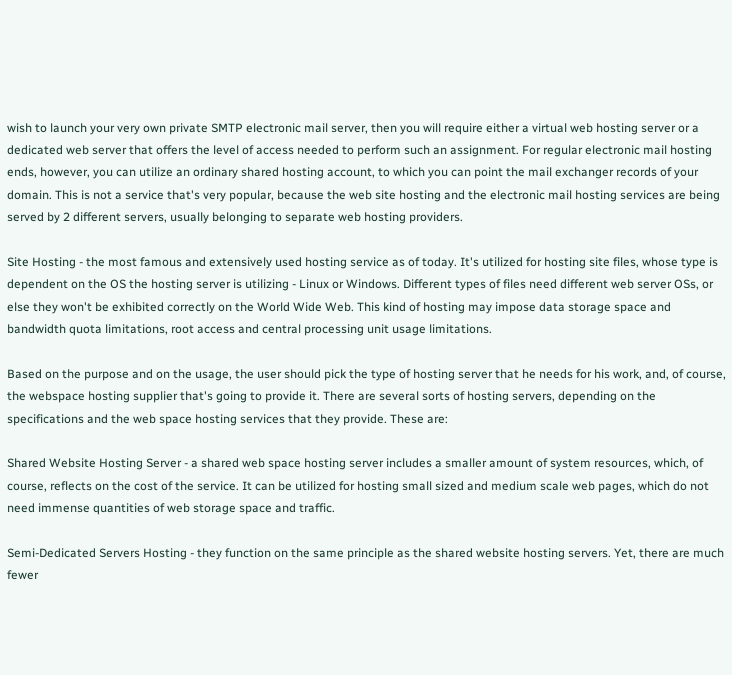wish to launch your very own private SMTP electronic mail server, then you will require either a virtual web hosting server or a dedicated web server that offers the level of access needed to perform such an assignment. For regular electronic mail hosting ends, however, you can utilize an ordinary shared hosting account, to which you can point the mail exchanger records of your domain. This is not a service that's very popular, because the web site hosting and the electronic mail hosting services are being served by 2 different servers, usually belonging to separate web hosting providers.

Site Hosting - the most famous and extensively used hosting service as of today. It's utilized for hosting site files, whose type is dependent on the OS the hosting server is utilizing - Linux or Windows. Different types of files need different web server OSs, or else they won't be exhibited correctly on the World Wide Web. This kind of hosting may impose data storage space and bandwidth quota limitations, root access and central processing unit usage limitations.

Based on the purpose and on the usage, the user should pick the type of hosting server that he needs for his work, and, of course, the webspace hosting supplier that's going to provide it. There are several sorts of hosting servers, depending on the specifications and the web space hosting services that they provide. These are:

Shared Website Hosting Server - a shared web space hosting server includes a smaller amount of system resources, which, of course, reflects on the cost of the service. It can be utilized for hosting small sized and medium scale web pages, which do not need immense quantities of web storage space and traffic.

Semi-Dedicated Servers Hosting - they function on the same principle as the shared website hosting servers. Yet, there are much fewer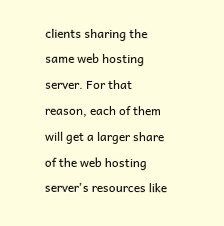clients sharing the same web hosting server. For that reason, each of them will get a larger share of the web hosting server's resources like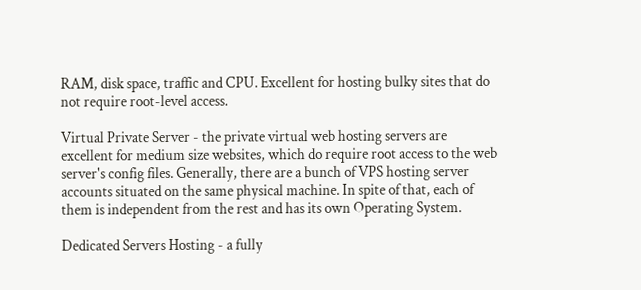RAM, disk space, traffic and CPU. Excellent for hosting bulky sites that do not require root-level access.

Virtual Private Server - the private virtual web hosting servers are excellent for medium size websites, which do require root access to the web server's config files. Generally, there are a bunch of VPS hosting server accounts situated on the same physical machine. In spite of that, each of them is independent from the rest and has its own Operating System.

Dedicated Servers Hosting - a fully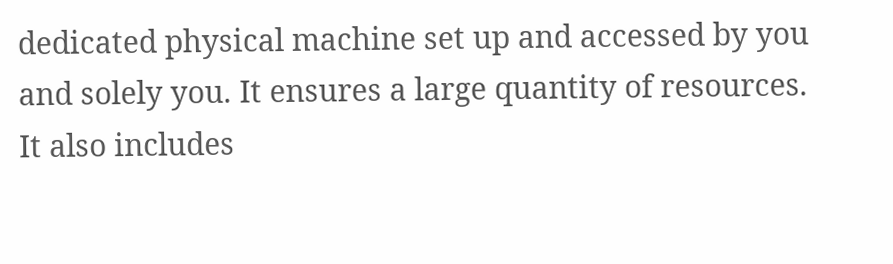dedicated physical machine set up and accessed by you and solely you. It ensures a large quantity of resources. It also includes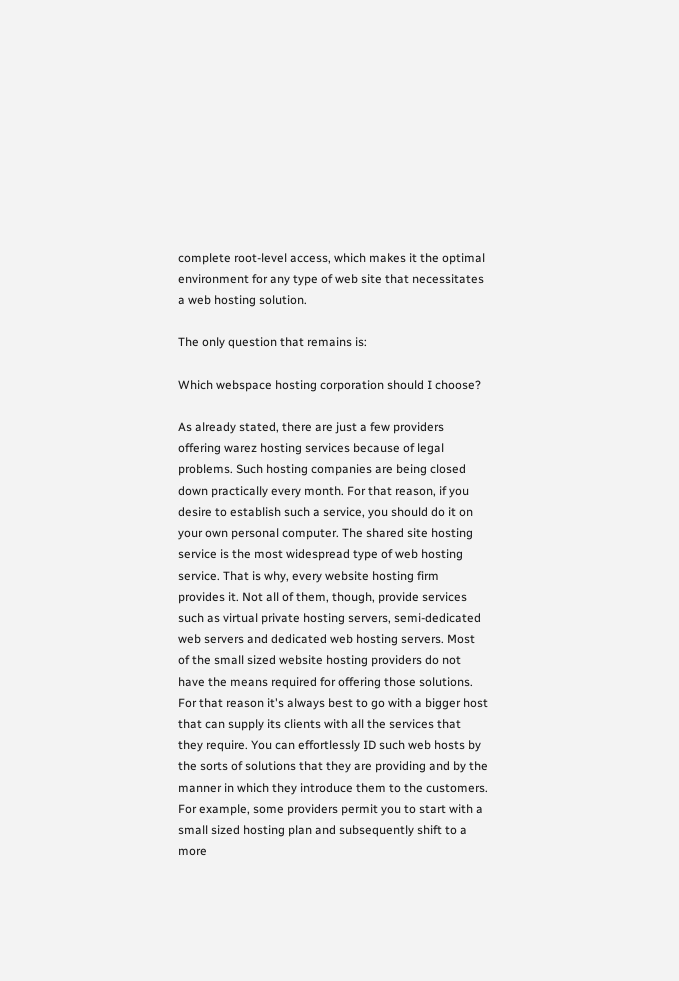complete root-level access, which makes it the optimal environment for any type of web site that necessitates a web hosting solution.

The only question that remains is:

Which webspace hosting corporation should I choose?

As already stated, there are just a few providers offering warez hosting services because of legal problems. Such hosting companies are being closed down practically every month. For that reason, if you desire to establish such a service, you should do it on your own personal computer. The shared site hosting service is the most widespread type of web hosting service. That is why, every website hosting firm provides it. Not all of them, though, provide services such as virtual private hosting servers, semi-dedicated web servers and dedicated web hosting servers. Most of the small sized website hosting providers do not have the means required for offering those solutions. For that reason it's always best to go with a bigger host that can supply its clients with all the services that they require. You can effortlessly ID such web hosts by the sorts of solutions that they are providing and by the manner in which they introduce them to the customers. For example, some providers permit you to start with a small sized hosting plan and subsequently shift to a more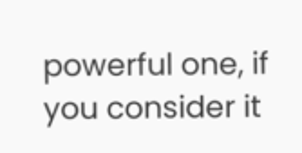powerful one, if you consider it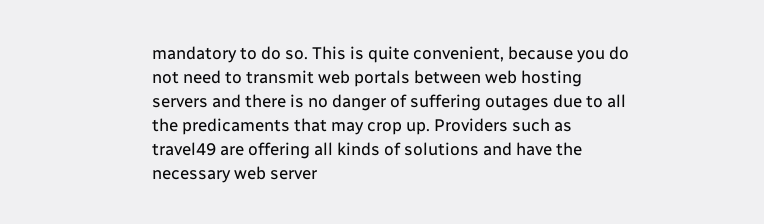mandatory to do so. This is quite convenient, because you do not need to transmit web portals between web hosting servers and there is no danger of suffering outages due to all the predicaments that may crop up. Providers such as travel49 are offering all kinds of solutions and have the necessary web server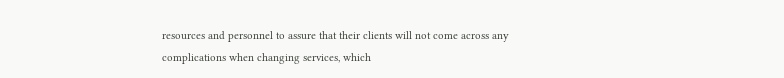resources and personnel to assure that their clients will not come across any complications when changing services, which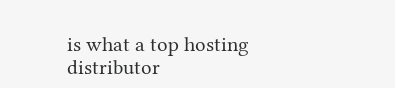is what a top hosting distributor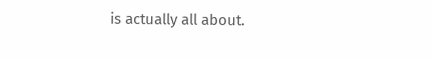is actually all about.